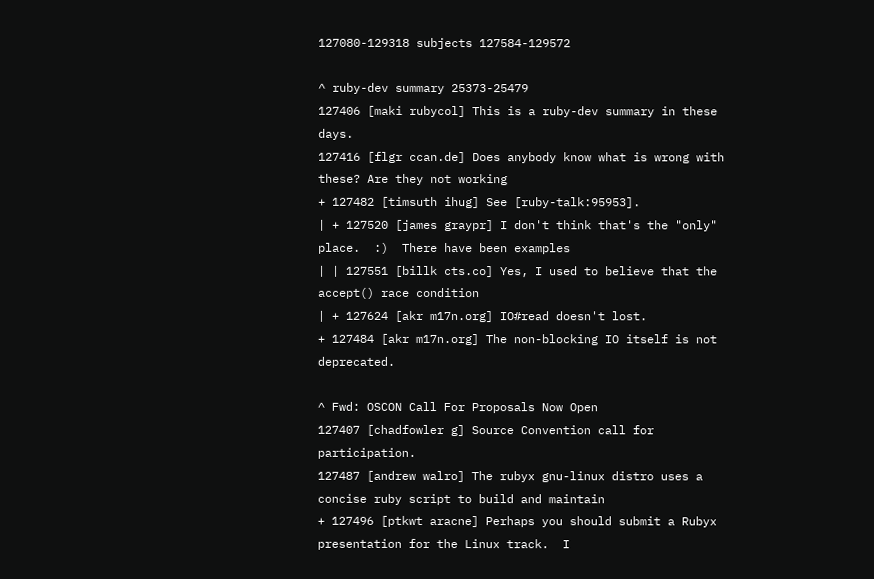127080-129318 subjects 127584-129572

^ ruby-dev summary 25373-25479
127406 [maki rubycol] This is a ruby-dev summary in these days.
127416 [flgr ccan.de] Does anybody know what is wrong with these? Are they not working
+ 127482 [timsuth ihug] See [ruby-talk:95953].
| + 127520 [james graypr] I don't think that's the "only" place.  :)  There have been examples
| | 127551 [billk cts.co] Yes, I used to believe that the accept() race condition
| + 127624 [akr m17n.org] IO#read doesn't lost.
+ 127484 [akr m17n.org] The non-blocking IO itself is not deprecated.

^ Fwd: OSCON Call For Proposals Now Open
127407 [chadfowler g] Source Convention call for participation.
127487 [andrew walro] The rubyx gnu-linux distro uses a concise ruby script to build and maintain
+ 127496 [ptkwt aracne] Perhaps you should submit a Rubyx presentation for the Linux track.  I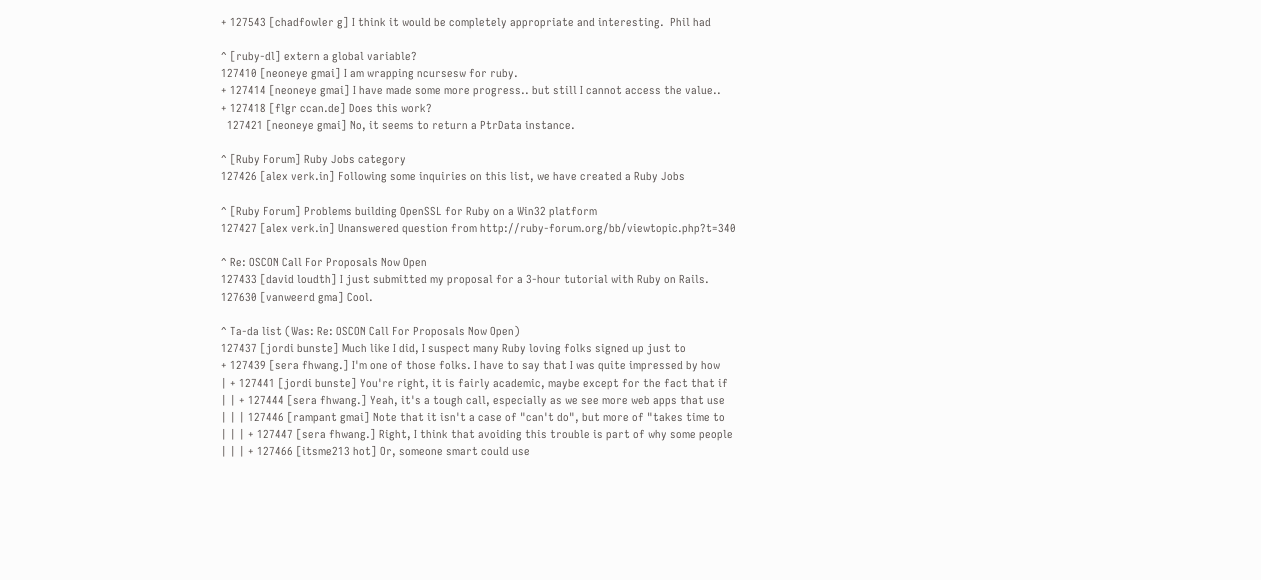+ 127543 [chadfowler g] I think it would be completely appropriate and interesting.  Phil had

^ [ruby-dl] extern a global variable?
127410 [neoneye gmai] I am wrapping ncursesw for ruby.
+ 127414 [neoneye gmai] I have made some more progress.. but still I cannot access the value..
+ 127418 [flgr ccan.de] Does this work?
  127421 [neoneye gmai] No, it seems to return a PtrData instance.

^ [Ruby Forum] Ruby Jobs category
127426 [alex verk.in] Following some inquiries on this list, we have created a Ruby Jobs

^ [Ruby Forum] Problems building OpenSSL for Ruby on a Win32 platform
127427 [alex verk.in] Unanswered question from http://ruby-forum.org/bb/viewtopic.php?t=340

^ Re: OSCON Call For Proposals Now Open
127433 [david loudth] I just submitted my proposal for a 3-hour tutorial with Ruby on Rails.
127630 [vanweerd gma] Cool.

^ Ta-da list (Was: Re: OSCON Call For Proposals Now Open)
127437 [jordi bunste] Much like I did, I suspect many Ruby loving folks signed up just to
+ 127439 [sera fhwang.] I'm one of those folks. I have to say that I was quite impressed by how
| + 127441 [jordi bunste] You're right, it is fairly academic, maybe except for the fact that if
| | + 127444 [sera fhwang.] Yeah, it's a tough call, especially as we see more web apps that use
| | | 127446 [rampant gmai] Note that it isn't a case of "can't do", but more of "takes time to
| | | + 127447 [sera fhwang.] Right, I think that avoiding this trouble is part of why some people
| | | + 127466 [itsme213 hot] Or, someone smart could use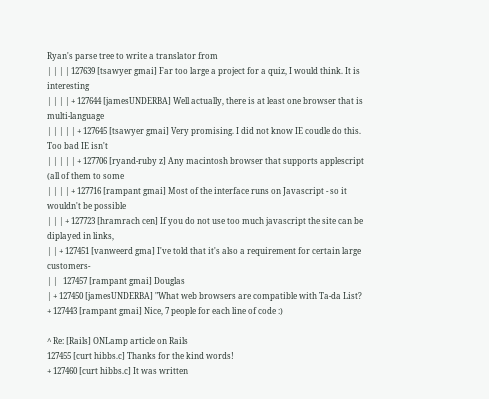Ryan's parse tree to write a translator from
| | | | 127639 [tsawyer gmai] Far too large a project for a quiz, I would think. It is interesting
| | | | + 127644 [jamesUNDERBA] Well actually, there is at least one browser that is multi-language
| | | | | + 127645 [tsawyer gmai] Very promising. I did not know IE coudle do this. Too bad IE isn't
| | | | | + 127706 [ryand-ruby z] Any macintosh browser that supports applescript (all of them to some
| | | | + 127716 [rampant gmai] Most of the interface runs on Javascript - so it wouldn't be possible
| | | + 127723 [hramrach cen] If you do not use too much javascript the site can be diplayed in links,
| | + 127451 [vanweerd gma] I've told that it's also a requirement for certain large customers-
| |   127457 [rampant gmai] Douglas
| + 127450 [jamesUNDERBA] "What web browsers are compatible with Ta-da List?
+ 127443 [rampant gmai] Nice, 7 people for each line of code :)

^ Re: [Rails] ONLamp article on Rails
127455 [curt hibbs.c] Thanks for the kind words!
+ 127460 [curt hibbs.c] It was written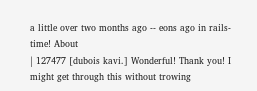a little over two months ago -- eons ago in rails-time! About
| 127477 [dubois kavi.] Wonderful! Thank you! I might get through this without trowing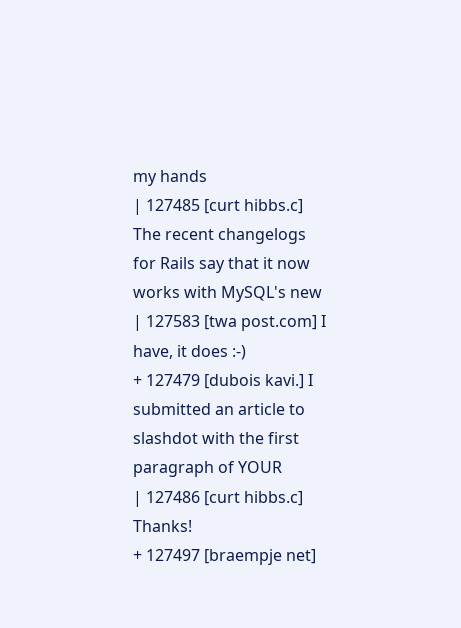my hands
| 127485 [curt hibbs.c] The recent changelogs for Rails say that it now works with MySQL's new
| 127583 [twa post.com] I have, it does :-)
+ 127479 [dubois kavi.] I submitted an article to slashdot with the first paragraph of YOUR
| 127486 [curt hibbs.c] Thanks!
+ 127497 [braempje net]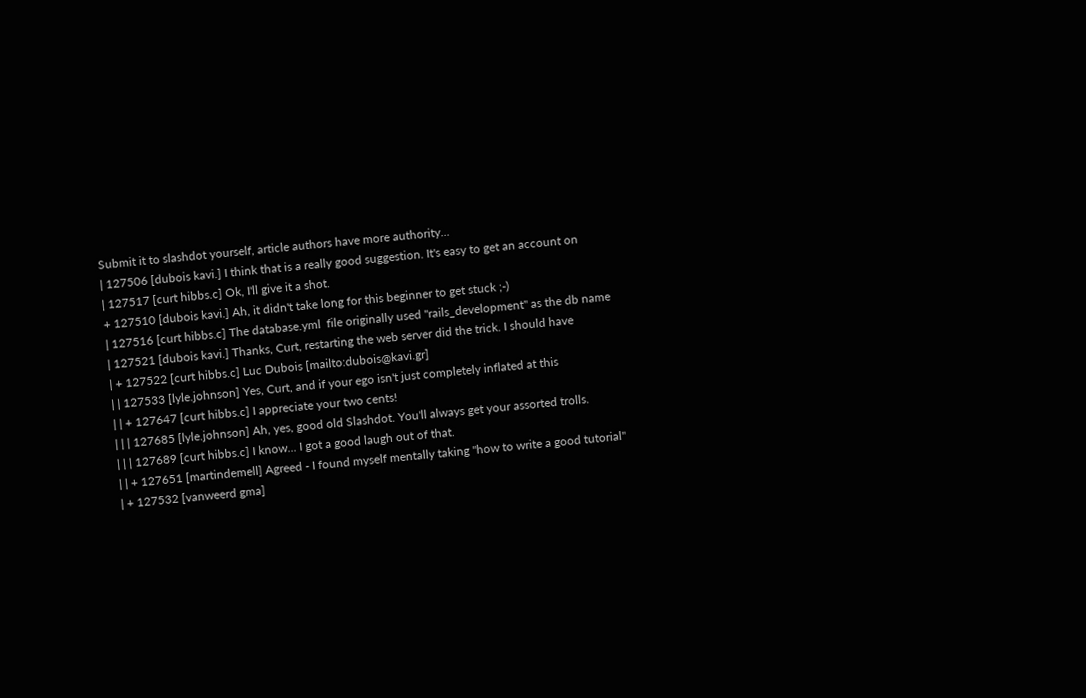Submit it to slashdot yourself, article authors have more authority...
| 127506 [dubois kavi.] I think that is a really good suggestion. It's easy to get an account on
| 127517 [curt hibbs.c] Ok, I'll give it a shot.
+ 127510 [dubois kavi.] Ah, it didn't take long for this beginner to get stuck ;-)
| 127516 [curt hibbs.c] The database.yml  file originally used "rails_development" as the db name
| 127521 [dubois kavi.] Thanks, Curt, restarting the web server did the trick. I should have
| + 127522 [curt hibbs.c] Luc Dubois [mailto:dubois@kavi.gr]
| | 127533 [lyle.johnson] Yes, Curt, and if your ego isn't just completely inflated at this
| | + 127647 [curt hibbs.c] I appreciate your two cents!
| | | 127685 [lyle.johnson] Ah, yes, good old Slashdot. You'll always get your assorted trolls.
| | | 127689 [curt hibbs.c] I know... I got a good laugh out of that.
| | + 127651 [martindemell] Agreed - I found myself mentally taking "how to write a good tutorial"
| + 127532 [vanweerd gma]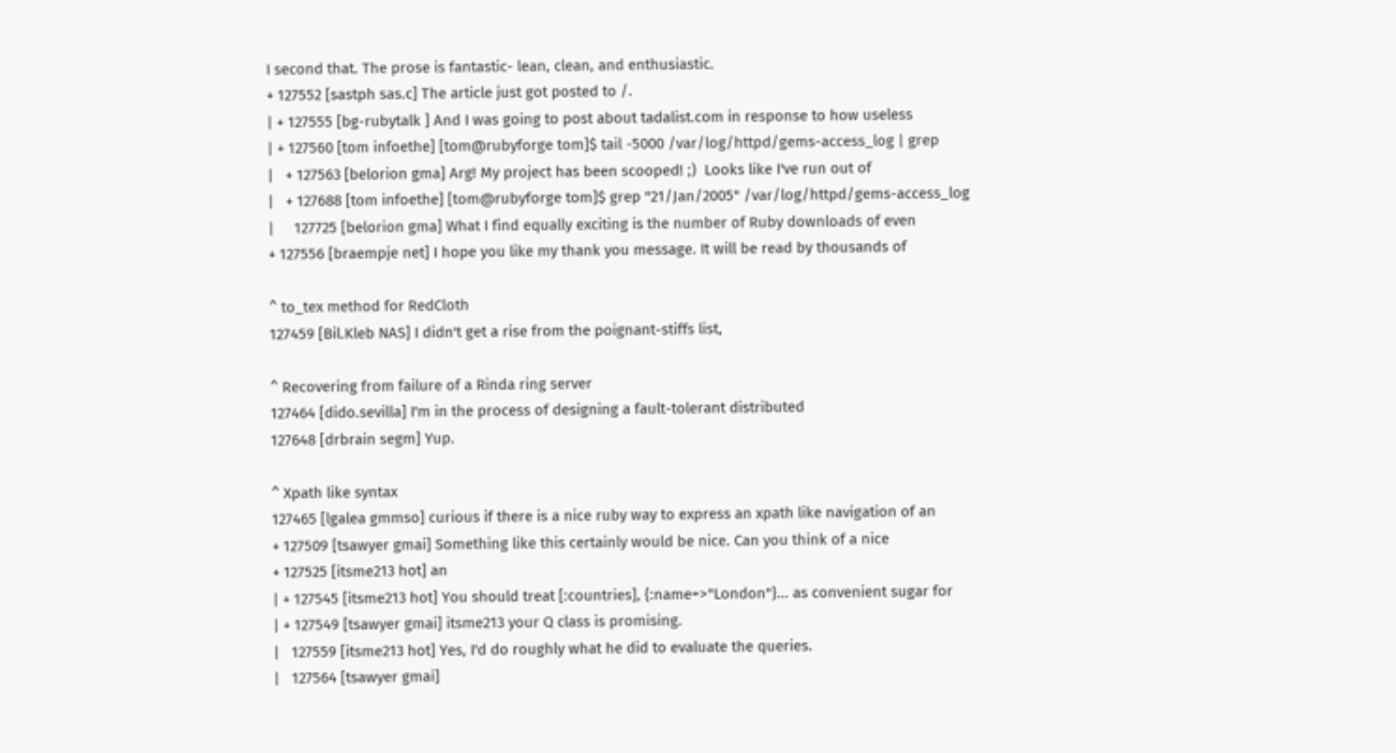I second that. The prose is fantastic- lean, clean, and enthusiastic.
+ 127552 [sastph sas.c] The article just got posted to /.
| + 127555 [bg-rubytalk ] And I was going to post about tadalist.com in response to how useless
| + 127560 [tom infoethe] [tom@rubyforge tom]$ tail -5000 /var/log/httpd/gems-access_log | grep
|   + 127563 [belorion gma] Arg! My project has been scooped! ;)  Looks like I've run out of
|   + 127688 [tom infoethe] [tom@rubyforge tom]$ grep "21/Jan/2005" /var/log/httpd/gems-access_log
|     127725 [belorion gma] What I find equally exciting is the number of Ruby downloads of even
+ 127556 [braempje net] I hope you like my thank you message. It will be read by thousands of

^ to_tex method for RedCloth
127459 [Bil.Kleb NAS] I didn't get a rise from the poignant-stiffs list,

^ Recovering from failure of a Rinda ring server
127464 [dido.sevilla] I'm in the process of designing a fault-tolerant distributed
127648 [drbrain segm] Yup.

^ Xpath like syntax
127465 [lgalea gmmso] curious if there is a nice ruby way to express an xpath like navigation of an
+ 127509 [tsawyer gmai] Something like this certainly would be nice. Can you think of a nice
+ 127525 [itsme213 hot] an
| + 127545 [itsme213 hot] You should treat [:countries], {:name=>"London"}... as convenient sugar for
| + 127549 [tsawyer gmai] itsme213 your Q class is promising.
|   127559 [itsme213 hot] Yes, I'd do roughly what he did to evaluate the queries.
|   127564 [tsawyer gmai]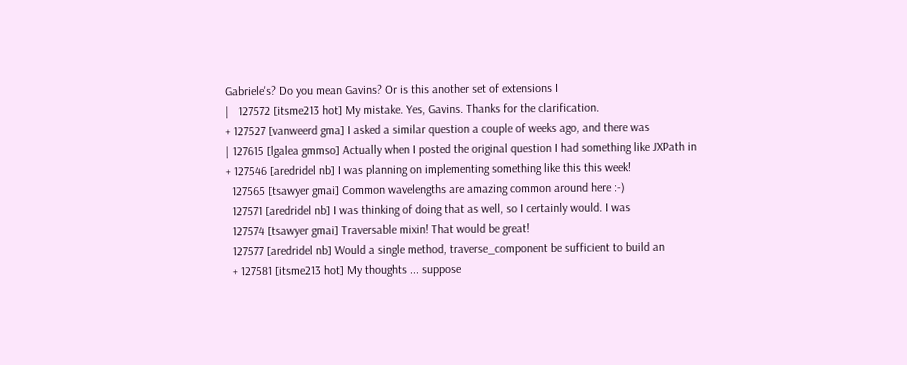Gabriele's? Do you mean Gavins? Or is this another set of extensions I
|   127572 [itsme213 hot] My mistake. Yes, Gavins. Thanks for the clarification.
+ 127527 [vanweerd gma] I asked a similar question a couple of weeks ago, and there was
| 127615 [lgalea gmmso] Actually when I posted the original question I had something like JXPath in
+ 127546 [aredridel nb] I was planning on implementing something like this this week!
  127565 [tsawyer gmai] Common wavelengths are amazing common around here :-)
  127571 [aredridel nb] I was thinking of doing that as well, so I certainly would. I was
  127574 [tsawyer gmai] Traversable mixin! That would be great!
  127577 [aredridel nb] Would a single method, traverse_component be sufficient to build an
  + 127581 [itsme213 hot] My thoughts ... suppose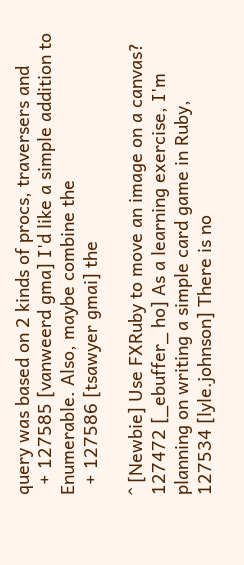query was based on 2 kinds of procs, traversers and
  + 127585 [vanweerd gma] I'd like a simple addition to Enumerable. Also, maybe combine the
  + 127586 [tsawyer gmai] the

^ [Newbie] Use FXRuby to move an image on a canvas?
127472 [_ebuffer_ ho] As a learning exercise, I'm planning on writing a simple card game in Ruby,
127534 [lyle.johnson] There is no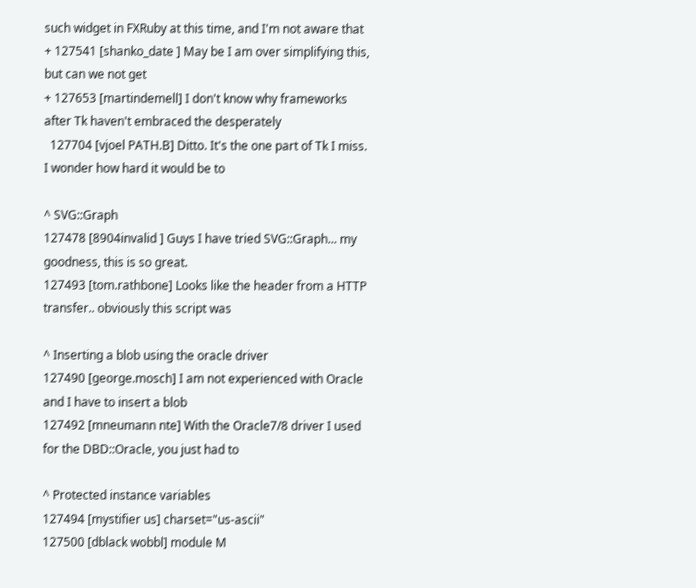such widget in FXRuby at this time, and I'm not aware that
+ 127541 [shanko_date ] May be I am over simplifying this, but can we not get
+ 127653 [martindemell] I don't know why frameworks after Tk haven't embraced the desperately
  127704 [vjoel PATH.B] Ditto. It's the one part of Tk I miss. I wonder how hard it would be to

^ SVG::Graph
127478 [8904invalid ] Guys I have tried SVG::Graph... my goodness, this is so great.
127493 [tom.rathbone] Looks like the header from a HTTP transfer.. obviously this script was

^ Inserting a blob using the oracle driver
127490 [george.mosch] I am not experienced with Oracle and I have to insert a blob
127492 [mneumann nte] With the Oracle7/8 driver I used for the DBD::Oracle, you just had to

^ Protected instance variables
127494 [mystifier us] charset="us-ascii"
127500 [dblack wobbl] module M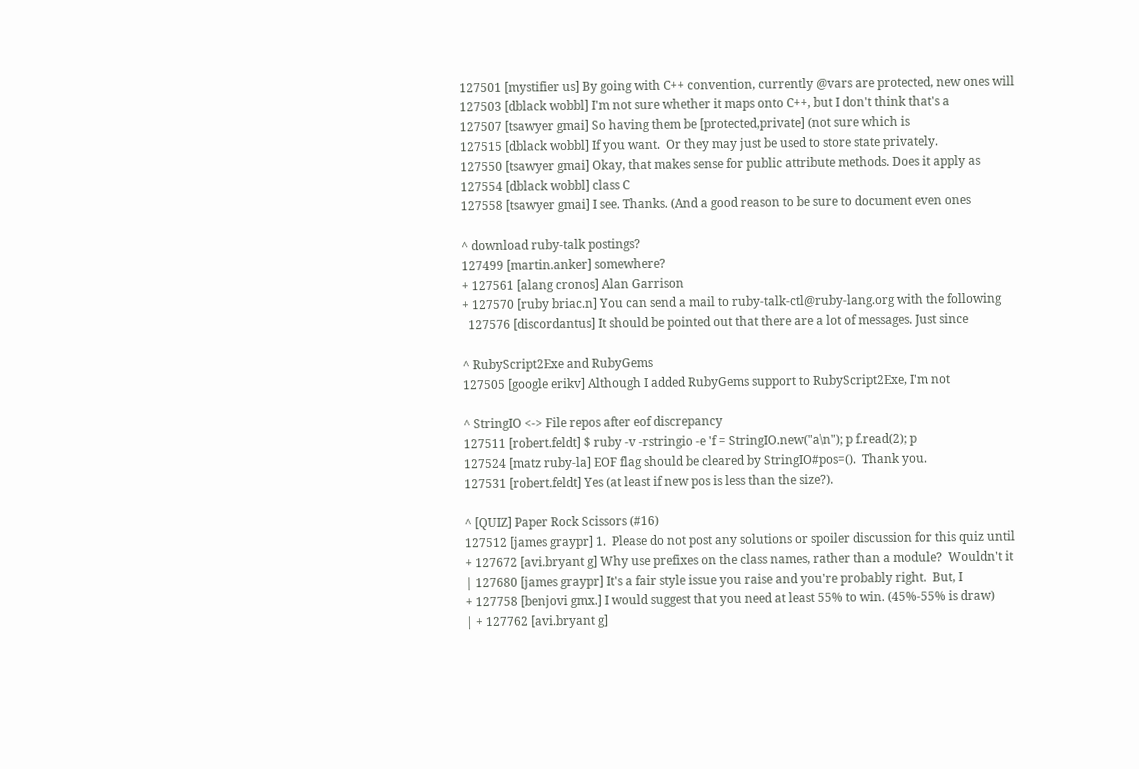127501 [mystifier us] By going with C++ convention, currently @vars are protected, new ones will
127503 [dblack wobbl] I'm not sure whether it maps onto C++, but I don't think that's a
127507 [tsawyer gmai] So having them be [protected,private] (not sure which is
127515 [dblack wobbl] If you want.  Or they may just be used to store state privately.
127550 [tsawyer gmai] Okay, that makes sense for public attribute methods. Does it apply as
127554 [dblack wobbl] class C
127558 [tsawyer gmai] I see. Thanks. (And a good reason to be sure to document even ones

^ download ruby-talk postings?
127499 [martin.anker] somewhere?
+ 127561 [alang cronos] Alan Garrison
+ 127570 [ruby briac.n] You can send a mail to ruby-talk-ctl@ruby-lang.org with the following
  127576 [discordantus] It should be pointed out that there are a lot of messages. Just since

^ RubyScript2Exe and RubyGems
127505 [google erikv] Although I added RubyGems support to RubyScript2Exe, I'm not

^ StringIO <-> File repos after eof discrepancy
127511 [robert.feldt] $ ruby -v -rstringio -e 'f = StringIO.new("a\n"); p f.read(2); p
127524 [matz ruby-la] EOF flag should be cleared by StringIO#pos=().  Thank you.
127531 [robert.feldt] Yes (at least if new pos is less than the size?).

^ [QUIZ] Paper Rock Scissors (#16)
127512 [james graypr] 1.  Please do not post any solutions or spoiler discussion for this quiz until
+ 127672 [avi.bryant g] Why use prefixes on the class names, rather than a module?  Wouldn't it
| 127680 [james graypr] It's a fair style issue you raise and you're probably right.  But, I
+ 127758 [benjovi gmx.] I would suggest that you need at least 55% to win. (45%-55% is draw)
| + 127762 [avi.bryant g]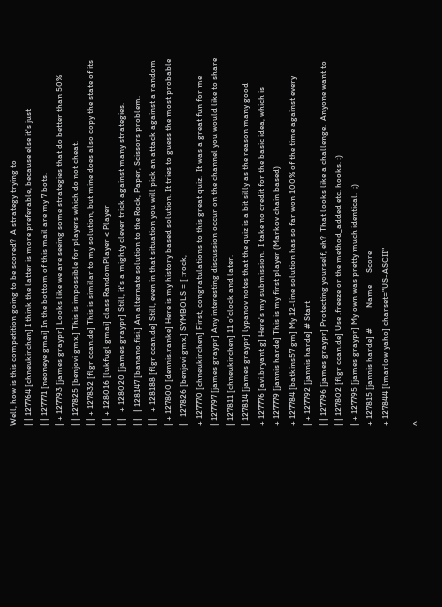Well, how is this competition going to be scored?  A strategy trying to
| | 127764 [chneukirchen] I think the latter is more preferable, because else it's just
| | 127771 [neoneye gmai] In the bottom of this mail are my 7 bots.
| + 127793 [james graypr] Looks like we are seeing some strategies that do better than 50%
| | 127825 [benjovi gmx.] This is impossible for players which do not cheat.
| | + 127832 [flgr ccan.de] This is similar to my solution, but mine does also copy the state of its
| | + 128016 [lukfugl gmai] class RandomPlayer < Player
| |   + 128020 [james graypr] Still, it's a mighty clever trick against many strategies.
| |   | 128147 [banano.fisi.] An alternate solution to the Rock, Paper, Scissors problem.
| |   + 128188 [flgr ccan.de] Still, even in that situation you will pick an attack against a random
| + 127800 [dennis.ranke] Here is my history based solution. It tries to guess the most probable
|   127826 [benjovi gmx.] SYMBOLS = [ :rock,
+ 127770 [chneukirchen] First, congratulations to this great quiz.  It was a great fun for me
| 127797 [james graypr] Any interesting discussion occur on the channel you would like to share
| 127811 [chneukirchen] 11 o'clock and later.
| 127814 [james graypr] lypanov notes that the quiz is a bit silly as the reason many good
+ 127776 [avi.bryant g] Here's my submission.  I take no credit for the basic idea, which is
+ 127779 [jannis harde] This is my first player (Markov chain based)
+ 127784 [batkins57 gm] My 12-line solution has so far won 100% of the time against every
| + 127792 [jannis harde] # Start
| | 127796 [james graypr] Protecting yourself, eh?  That looks like a challenge.  Anyone want to
| | 127802 [flgr ccan.de] Use .freeze or the method_added etc. hooks. :)
| + 127795 [james graypr] My own was pretty much identical.  ;)
+ 127815 [jannis harde] #          Name      Score
+ 127844 [lmarlow yaho] charset="US-ASCII"

^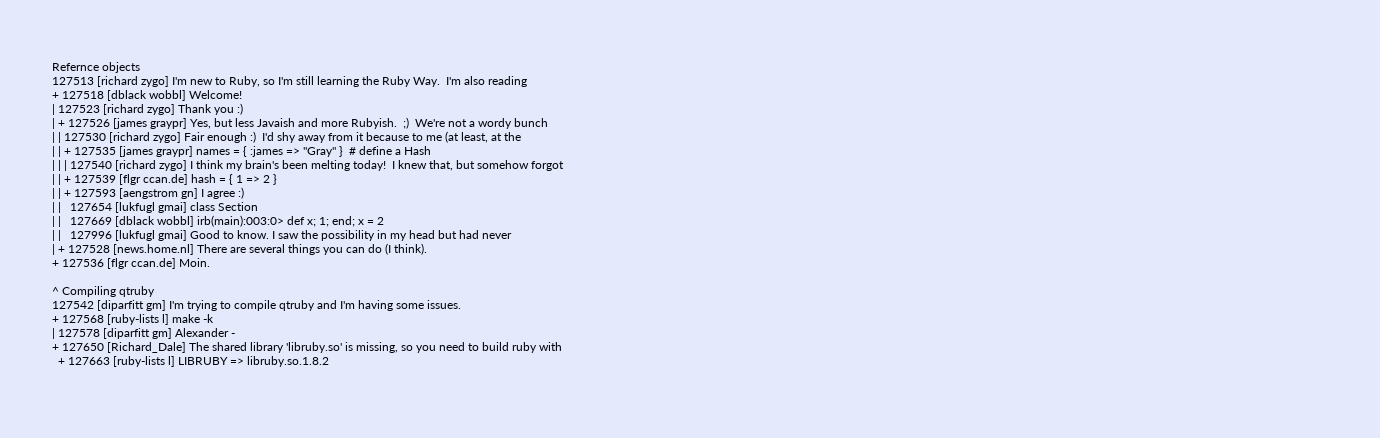Refernce objects
127513 [richard zygo] I'm new to Ruby, so I'm still learning the Ruby Way.  I'm also reading
+ 127518 [dblack wobbl] Welcome!
| 127523 [richard zygo] Thank you :)
| + 127526 [james graypr] Yes, but less Javaish and more Rubyish.  ;)  We're not a wordy bunch
| | 127530 [richard zygo] Fair enough :)  I'd shy away from it because to me (at least, at the
| | + 127535 [james graypr] names = { :james => "Gray" }  # define a Hash
| | | 127540 [richard zygo] I think my brain's been melting today!  I knew that, but somehow forgot
| | + 127539 [flgr ccan.de] hash = { 1 => 2 }
| | + 127593 [aengstrom gn] I agree :)
| |   127654 [lukfugl gmai] class Section
| |   127669 [dblack wobbl] irb(main):003:0> def x; 1; end; x = 2
| |   127996 [lukfugl gmai] Good to know. I saw the possibility in my head but had never
| + 127528 [news.home.nl] There are several things you can do (I think).
+ 127536 [flgr ccan.de] Moin.

^ Compiling qtruby
127542 [diparfitt gm] I'm trying to compile qtruby and I'm having some issues.
+ 127568 [ruby-lists l] make -k
| 127578 [diparfitt gm] Alexander -
+ 127650 [Richard_Dale] The shared library 'libruby.so' is missing, so you need to build ruby with
  + 127663 [ruby-lists l] LIBRUBY => libruby.so.1.8.2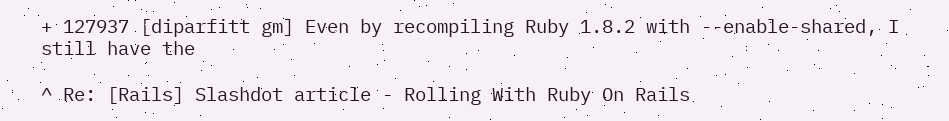+ 127937 [diparfitt gm] Even by recompiling Ruby 1.8.2 with --enable-shared, I still have the

^ Re: [Rails] Slashdot article - Rolling With Ruby On Rails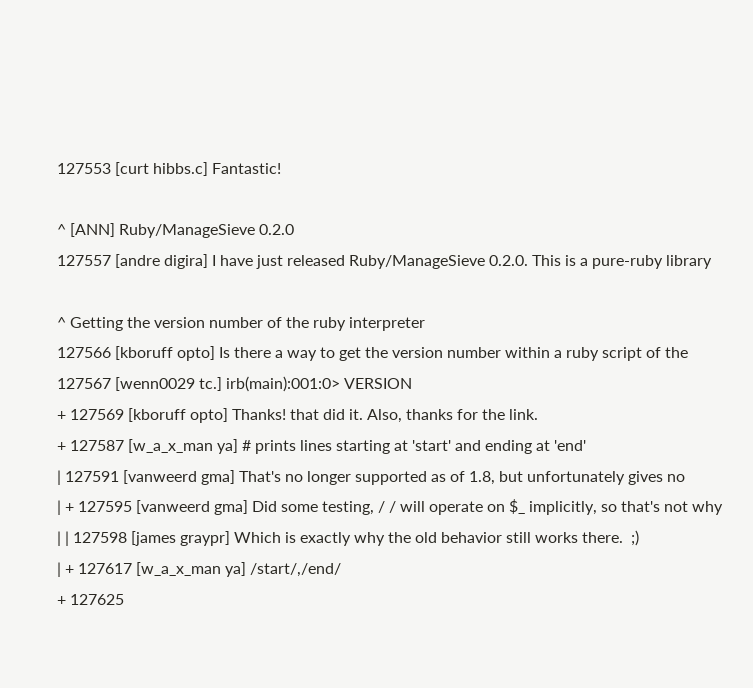127553 [curt hibbs.c] Fantastic!

^ [ANN] Ruby/ManageSieve 0.2.0
127557 [andre digira] I have just released Ruby/ManageSieve 0.2.0. This is a pure-ruby library

^ Getting the version number of the ruby interpreter
127566 [kboruff opto] Is there a way to get the version number within a ruby script of the
127567 [wenn0029 tc.] irb(main):001:0> VERSION
+ 127569 [kboruff opto] Thanks! that did it. Also, thanks for the link.
+ 127587 [w_a_x_man ya] # prints lines starting at 'start' and ending at 'end'
| 127591 [vanweerd gma] That's no longer supported as of 1.8, but unfortunately gives no
| + 127595 [vanweerd gma] Did some testing, / / will operate on $_ implicitly, so that's not why
| | 127598 [james graypr] Which is exactly why the old behavior still works there.  ;)
| + 127617 [w_a_x_man ya] /start/,/end/
+ 127625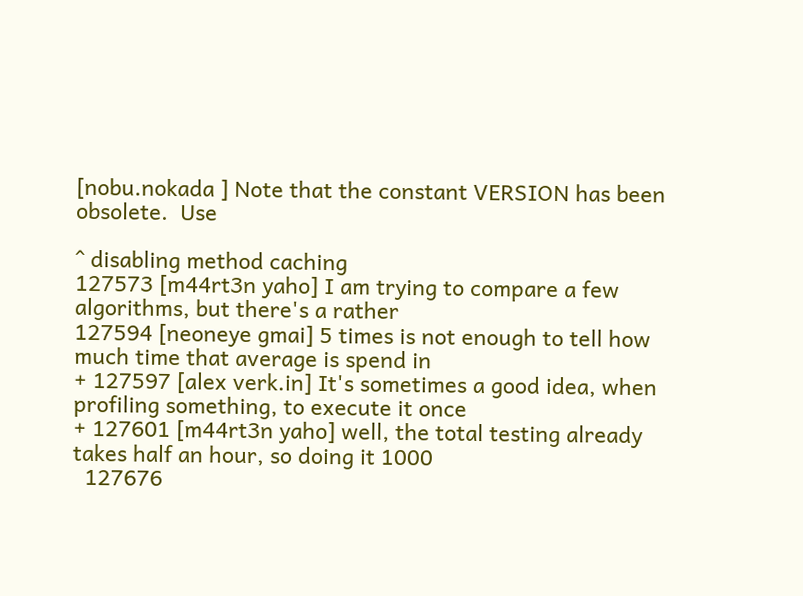[nobu.nokada ] Note that the constant VERSION has been obsolete.  Use

^ disabling method caching
127573 [m44rt3n yaho] I am trying to compare a few algorithms, but there's a rather
127594 [neoneye gmai] 5 times is not enough to tell how much time that average is spend in
+ 127597 [alex verk.in] It's sometimes a good idea, when profiling something, to execute it once
+ 127601 [m44rt3n yaho] well, the total testing already takes half an hour, so doing it 1000
  127676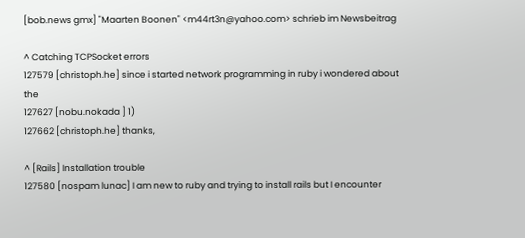[bob.news gmx] "Maarten Boonen" <m44rt3n@yahoo.com> schrieb im Newsbeitrag

^ Catching TCPSocket errors
127579 [christoph.he] since i started network programming in ruby i wondered about the
127627 [nobu.nokada ] 1)
127662 [christoph.he] thanks,

^ [Rails] Installation trouble
127580 [nospam lunac] I am new to ruby and trying to install rails but I encounter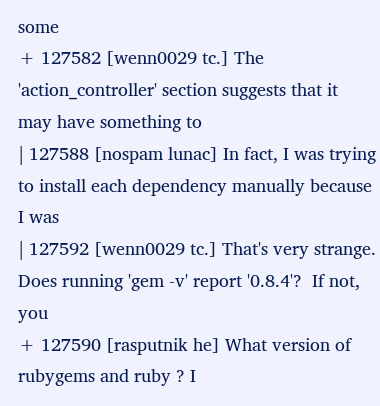some
+ 127582 [wenn0029 tc.] The 'action_controller' section suggests that it may have something to
| 127588 [nospam lunac] In fact, I was trying to install each dependency manually because I was
| 127592 [wenn0029 tc.] That's very strange.  Does running 'gem -v' report '0.8.4'?  If not, you
+ 127590 [rasputnik he] What version of rubygems and ruby ? I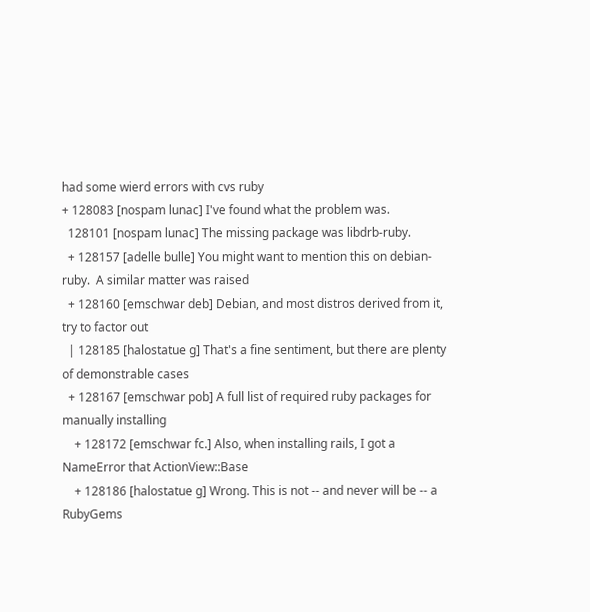had some wierd errors with cvs ruby
+ 128083 [nospam lunac] I've found what the problem was.
  128101 [nospam lunac] The missing package was libdrb-ruby.
  + 128157 [adelle bulle] You might want to mention this on debian-ruby.  A similar matter was raised
  + 128160 [emschwar deb] Debian, and most distros derived from it, try to factor out
  | 128185 [halostatue g] That's a fine sentiment, but there are plenty of demonstrable cases
  + 128167 [emschwar pob] A full list of required ruby packages for manually installing
    + 128172 [emschwar fc.] Also, when installing rails, I got a NameError that ActionView::Base
    + 128186 [halostatue g] Wrong. This is not -- and never will be -- a RubyGems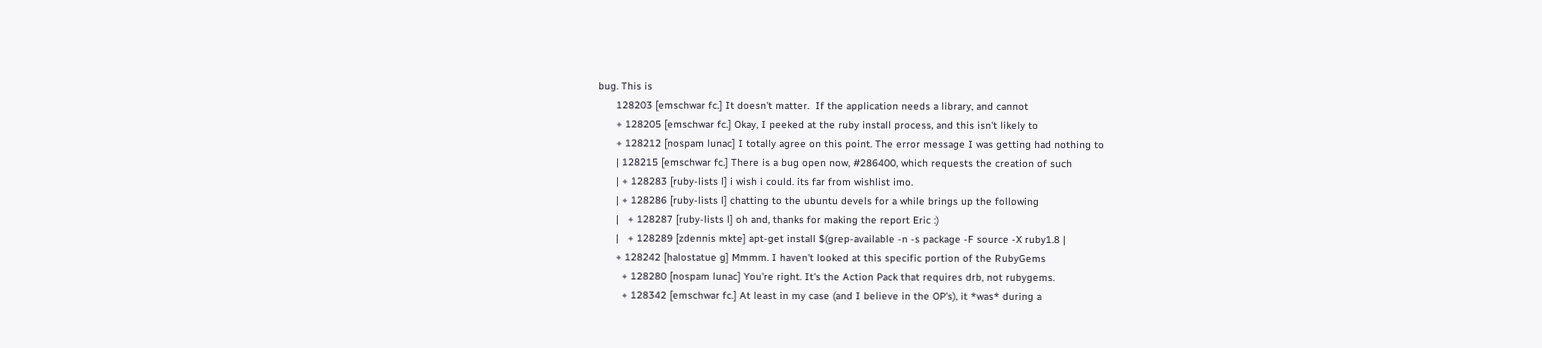bug. This is
      128203 [emschwar fc.] It doesn't matter.  If the application needs a library, and cannot
      + 128205 [emschwar fc.] Okay, I peeked at the ruby install process, and this isn't likely to
      + 128212 [nospam lunac] I totally agree on this point. The error message I was getting had nothing to
      | 128215 [emschwar fc.] There is a bug open now, #286400, which requests the creation of such
      | + 128283 [ruby-lists l] i wish i could. its far from wishlist imo.
      | + 128286 [ruby-lists l] chatting to the ubuntu devels for a while brings up the following
      |   + 128287 [ruby-lists l] oh and, thanks for making the report Eric :)
      |   + 128289 [zdennis mkte] apt-get install $(grep-available -n -s package -F source -X ruby1.8 |
      + 128242 [halostatue g] Mmmm. I haven't looked at this specific portion of the RubyGems
        + 128280 [nospam lunac] You're right. It's the Action Pack that requires drb, not rubygems.
        + 128342 [emschwar fc.] At least in my case (and I believe in the OP's), it *was* during a